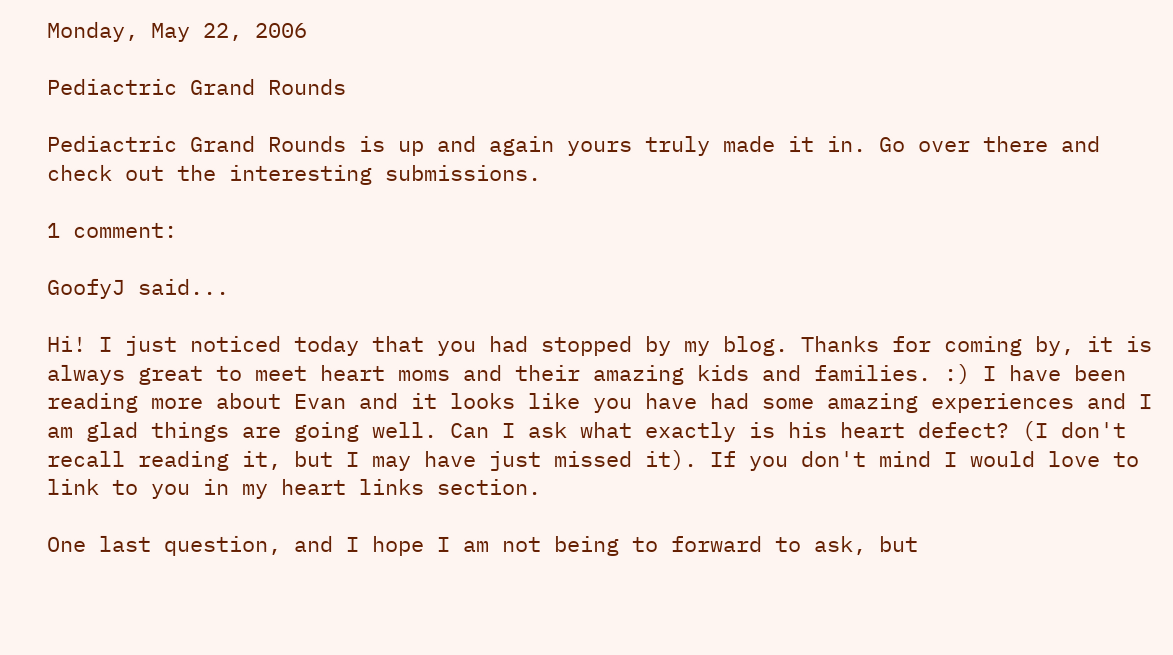Monday, May 22, 2006

Pediactric Grand Rounds

Pediactric Grand Rounds is up and again yours truly made it in. Go over there and check out the interesting submissions.

1 comment:

GoofyJ said...

Hi! I just noticed today that you had stopped by my blog. Thanks for coming by, it is always great to meet heart moms and their amazing kids and families. :) I have been reading more about Evan and it looks like you have had some amazing experiences and I am glad things are going well. Can I ask what exactly is his heart defect? (I don't recall reading it, but I may have just missed it). If you don't mind I would love to link to you in my heart links section.

One last question, and I hope I am not being to forward to ask, but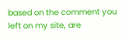based on the comment you left on my site, are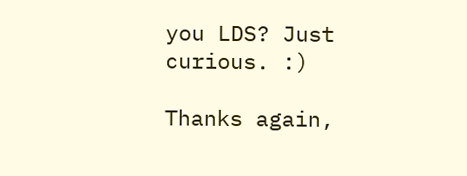you LDS? Just curious. :)

Thanks again,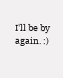I'll be by again. :)